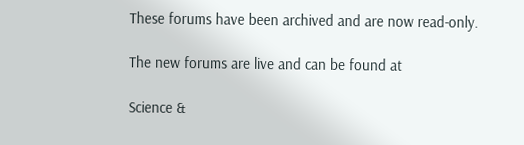These forums have been archived and are now read-only.

The new forums are live and can be found at

Science &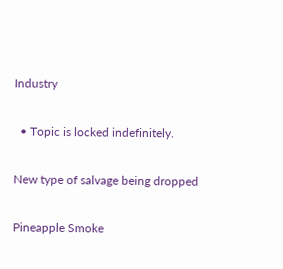Industry

  • Topic is locked indefinitely.

New type of salvage being dropped

Pineapple Smoke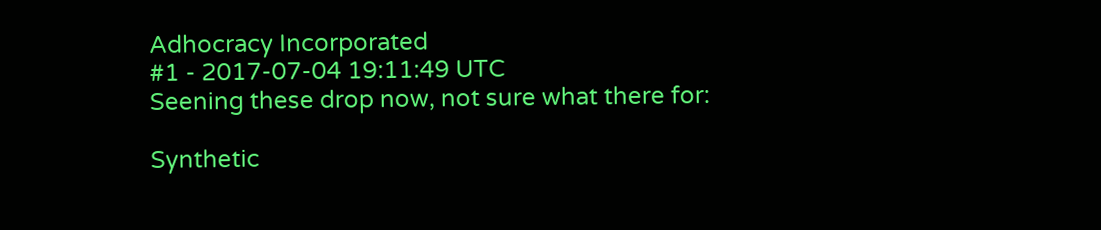Adhocracy Incorporated
#1 - 2017-07-04 19:11:49 UTC
Seening these drop now, not sure what there for:

Synthetic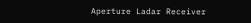Aperture Ladar Receiver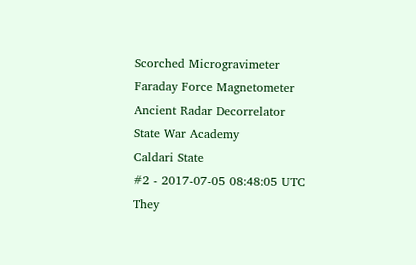Scorched Microgravimeter
Faraday Force Magnetometer
Ancient Radar Decorrelator
State War Academy
Caldari State
#2 - 2017-07-05 08:48:05 UTC
They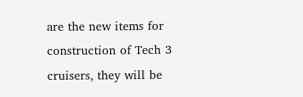are the new items for construction of Tech 3 cruisers, they will be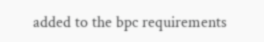added to the bpc requirements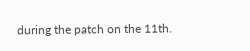during the patch on the 11th.